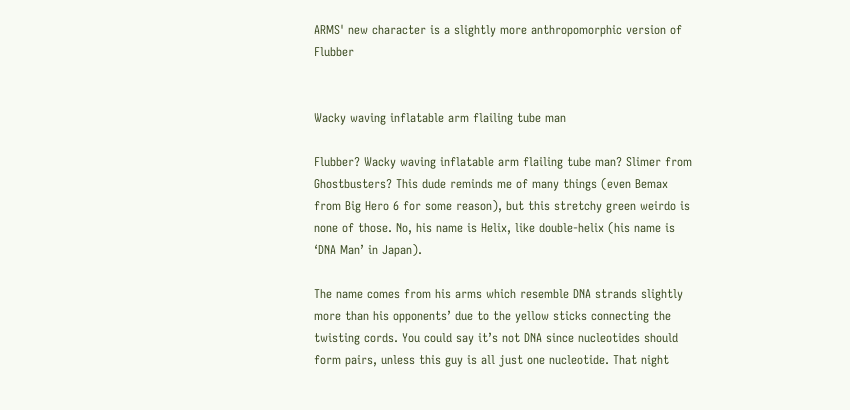ARMS' new character is a slightly more anthropomorphic version of Flubber


Wacky waving inflatable arm flailing tube man

Flubber? Wacky waving inflatable arm flailing tube man? Slimer from Ghostbusters? This dude reminds me of many things (even Bemax from Big Hero 6 for some reason), but this stretchy green weirdo is none of those. No, his name is Helix, like double-helix (his name is ‘DNA Man’ in Japan).

The name comes from his arms which resemble DNA strands slightly more than his opponents’ due to the yellow sticks connecting the twisting cords. You could say it’s not DNA since nucleotides should form pairs, unless this guy is all just one nucleotide. That night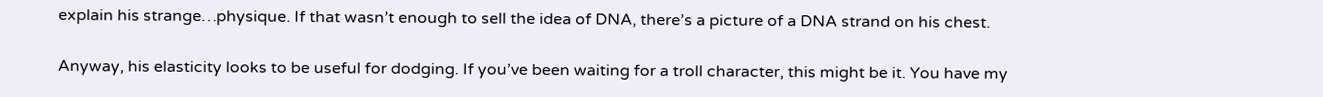explain his strange…physique. If that wasn’t enough to sell the idea of DNA, there’s a picture of a DNA strand on his chest.

Anyway, his elasticity looks to be useful for dodging. If you’ve been waiting for a troll character, this might be it. You have my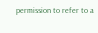permission to refer to a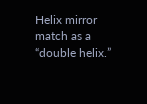Helix mirror match as a “double helix.”